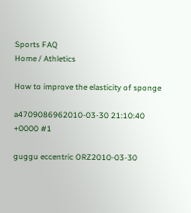Sports FAQ
Home / Athletics

How to improve the elasticity of sponge

a4709086962010-03-30 21:10:40 +0000 #1

guggu eccentric ORZ2010-03-30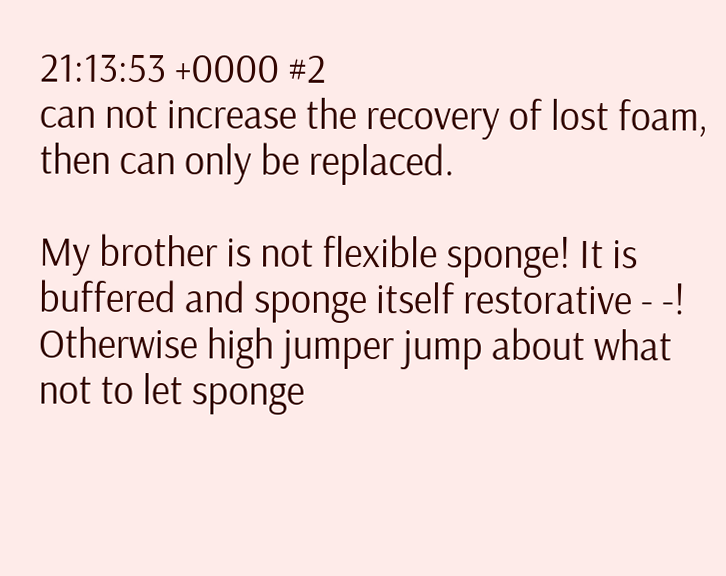21:13:53 +0000 #2
can not increase the recovery of lost foam, then can only be replaced.

My brother is not flexible sponge! It is buffered and sponge itself restorative - -! Otherwise high jumper jump about what not to let sponge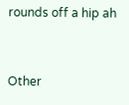rounds off a hip ah



Other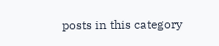posts in this category